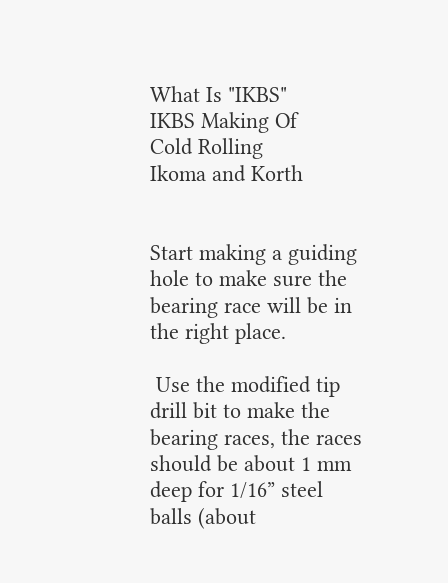What Is "IKBS"
IKBS Making Of
Cold Rolling
Ikoma and Korth


Start making a guiding hole to make sure the bearing race will be in the right place.

 Use the modified tip drill bit to make the bearing races, the races should be about 1 mm deep for 1/16” steel balls (about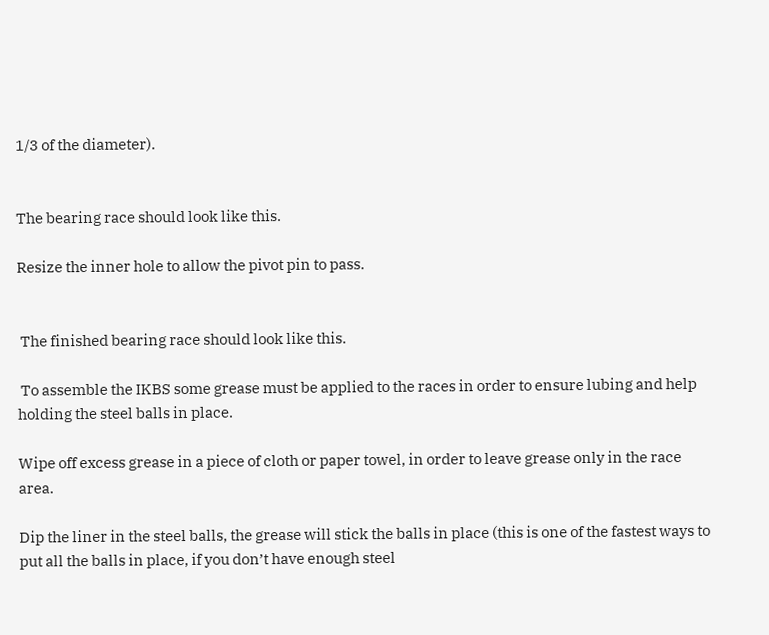1/3 of the diameter).


The bearing race should look like this.

Resize the inner hole to allow the pivot pin to pass.


 The finished bearing race should look like this.

 To assemble the IKBS some grease must be applied to the races in order to ensure lubing and help holding the steel balls in place.

Wipe off excess grease in a piece of cloth or paper towel, in order to leave grease only in the race area.

Dip the liner in the steel balls, the grease will stick the balls in place (this is one of the fastest ways to put all the balls in place, if you don’t have enough steel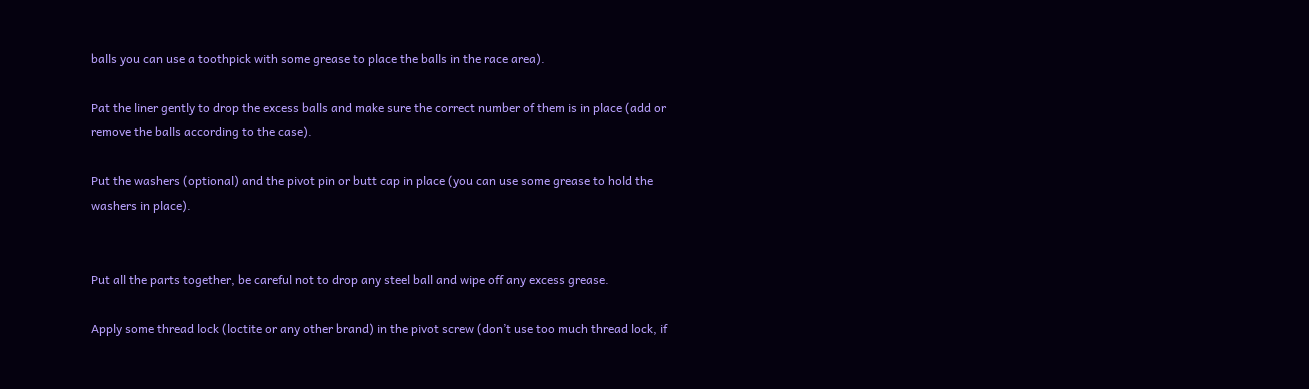balls you can use a toothpick with some grease to place the balls in the race area).

Pat the liner gently to drop the excess balls and make sure the correct number of them is in place (add or remove the balls according to the case).

Put the washers (optional) and the pivot pin or butt cap in place (you can use some grease to hold the washers in place).


Put all the parts together, be careful not to drop any steel ball and wipe off any excess grease.

Apply some thread lock (loctite or any other brand) in the pivot screw (don’t use too much thread lock, if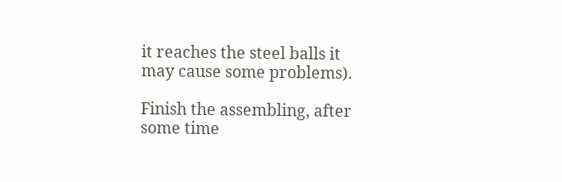it reaches the steel balls it may cause some problems).

Finish the assembling, after some time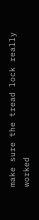make sure the tread lock really worked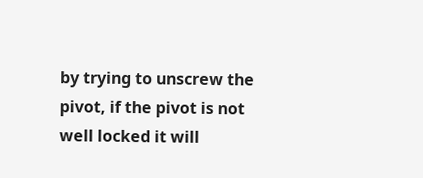by trying to unscrew the pivot, if the pivot is not well locked it will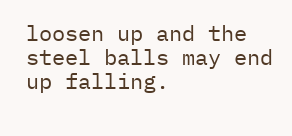loosen up and the steel balls may end up falling.